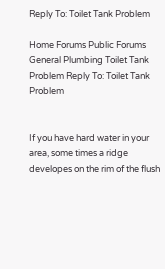Reply To: Toilet Tank Problem

Home Forums Public Forums General Plumbing Toilet Tank Problem Reply To: Toilet Tank Problem


If you have hard water in your area, some times a ridge developes on the rim of the flush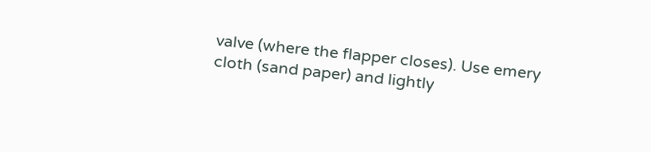valve (where the flapper closes). Use emery cloth (sand paper) and lightly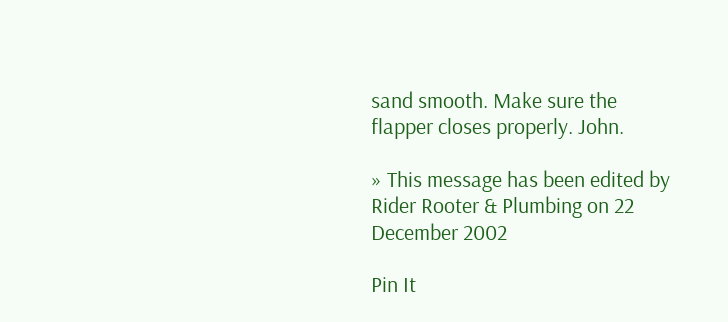sand smooth. Make sure the flapper closes properly. John.

» This message has been edited by Rider Rooter & Plumbing on 22 December 2002

Pin It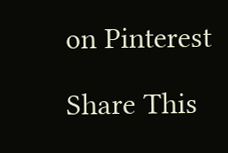on Pinterest

Share This